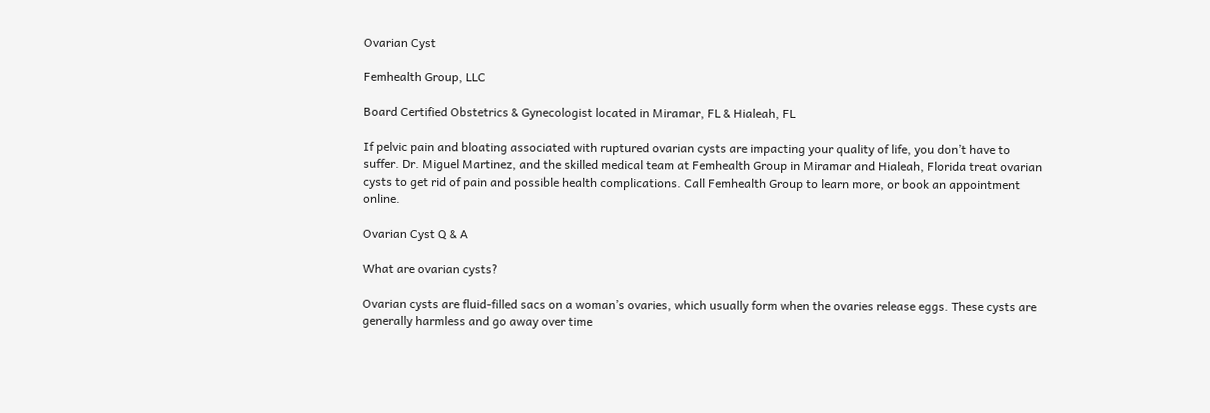Ovarian Cyst

Femhealth Group, LLC

Board Certified Obstetrics & Gynecologist located in Miramar, FL & Hialeah, FL

If pelvic pain and bloating associated with ruptured ovarian cysts are impacting your quality of life, you don’t have to suffer. Dr. Miguel Martinez, and the skilled medical team at Femhealth Group in Miramar and Hialeah, Florida treat ovarian cysts to get rid of pain and possible health complications. Call Femhealth Group to learn more, or book an appointment online.

Ovarian Cyst Q & A

What are ovarian cysts?

Ovarian cysts are fluid-filled sacs on a woman’s ovaries, which usually form when the ovaries release eggs. These cysts are generally harmless and go away over time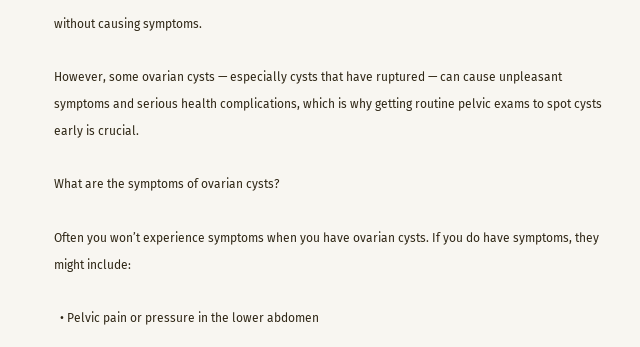without causing symptoms.

However, some ovarian cysts — especially cysts that have ruptured — can cause unpleasant symptoms and serious health complications, which is why getting routine pelvic exams to spot cysts early is crucial.

What are the symptoms of ovarian cysts?

Often you won’t experience symptoms when you have ovarian cysts. If you do have symptoms, they might include:

  • Pelvic pain or pressure in the lower abdomen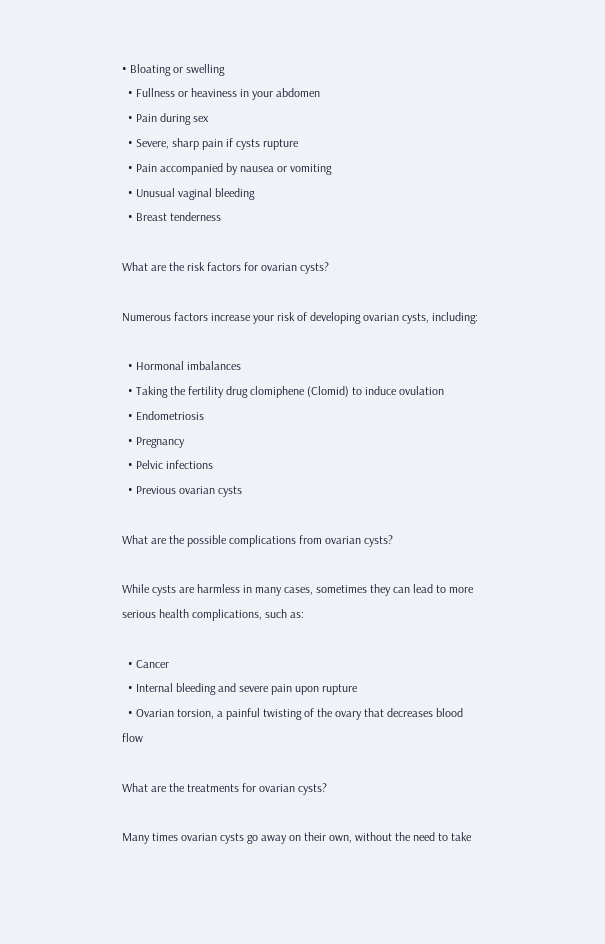• Bloating or swelling
  • Fullness or heaviness in your abdomen
  • Pain during sex
  • Severe, sharp pain if cysts rupture
  • Pain accompanied by nausea or vomiting
  • Unusual vaginal bleeding
  • Breast tenderness

What are the risk factors for ovarian cysts?

Numerous factors increase your risk of developing ovarian cysts, including:

  • Hormonal imbalances
  • Taking the fertility drug clomiphene (Clomid) to induce ovulation
  • Endometriosis
  • Pregnancy
  • Pelvic infections
  • Previous ovarian cysts

What are the possible complications from ovarian cysts?

While cysts are harmless in many cases, sometimes they can lead to more serious health complications, such as:

  • Cancer
  • Internal bleeding and severe pain upon rupture
  • Ovarian torsion, a painful twisting of the ovary that decreases blood flow

What are the treatments for ovarian cysts?

Many times ovarian cysts go away on their own, without the need to take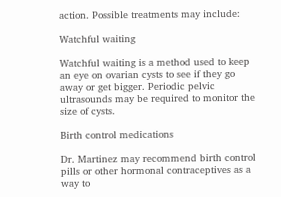action. Possible treatments may include:

Watchful waiting

Watchful waiting is a method used to keep an eye on ovarian cysts to see if they go away or get bigger. Periodic pelvic ultrasounds may be required to monitor the size of cysts.

Birth control medications

Dr. Martinez may recommend birth control pills or other hormonal contraceptives as a way to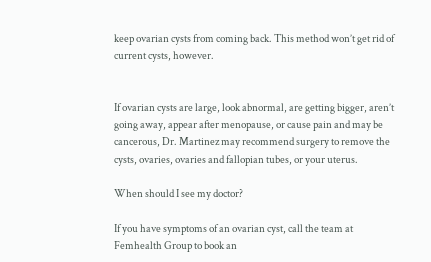keep ovarian cysts from coming back. This method won’t get rid of current cysts, however.


If ovarian cysts are large, look abnormal, are getting bigger, aren’t going away, appear after menopause, or cause pain and may be cancerous, Dr. Martinez may recommend surgery to remove the cysts, ovaries, ovaries and fallopian tubes, or your uterus.

When should I see my doctor?

If you have symptoms of an ovarian cyst, call the team at Femhealth Group to book an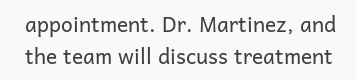appointment. Dr. Martinez, and the team will discuss treatment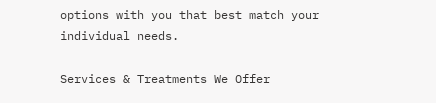options with you that best match your individual needs.

Services & Treatments We Offer